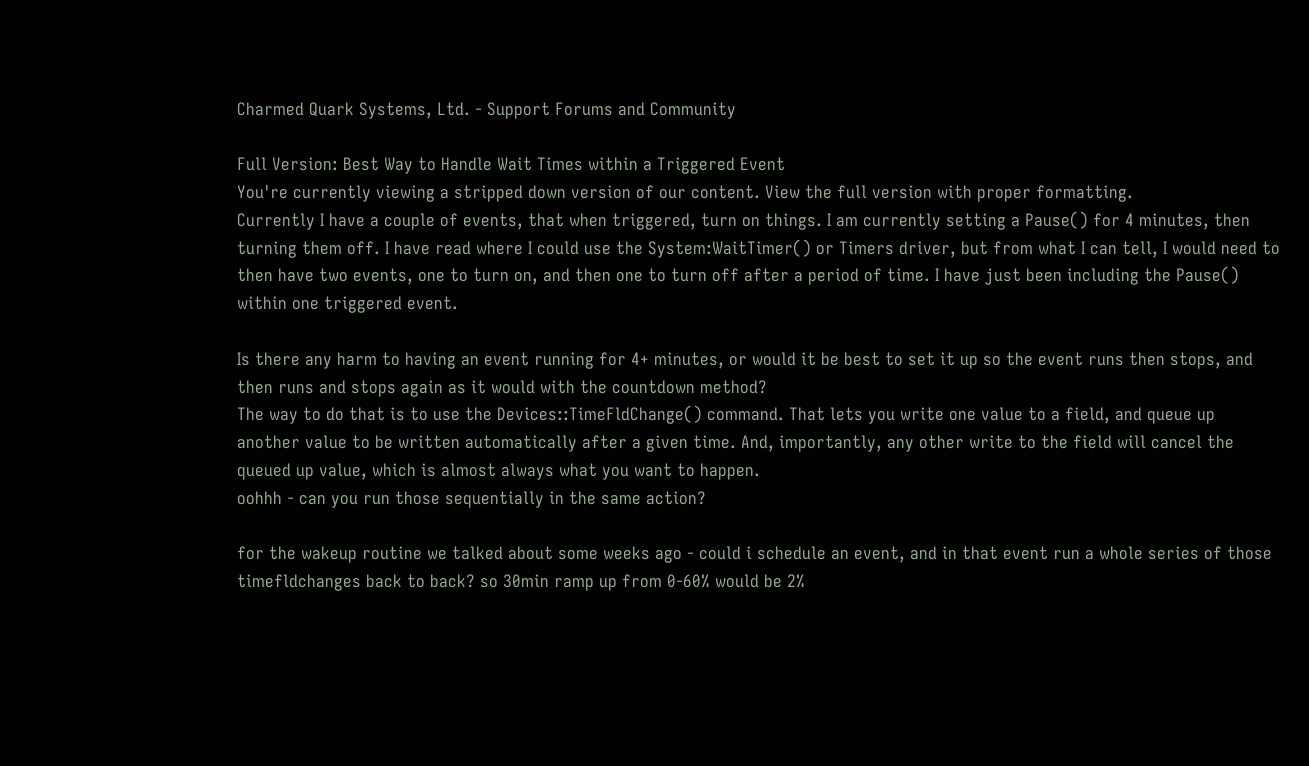Charmed Quark Systems, Ltd. - Support Forums and Community

Full Version: Best Way to Handle Wait Times within a Triggered Event
You're currently viewing a stripped down version of our content. View the full version with proper formatting.
Currently I have a couple of events, that when triggered, turn on things. I am currently setting a Pause() for 4 minutes, then turning them off. I have read where I could use the System:WaitTimer() or Timers driver, but from what I can tell, I would need to then have two events, one to turn on, and then one to turn off after a period of time. I have just been including the Pause() within one triggered event.

Is there any harm to having an event running for 4+ minutes, or would it be best to set it up so the event runs then stops, and then runs and stops again as it would with the countdown method?
The way to do that is to use the Devices::TimeFldChange() command. That lets you write one value to a field, and queue up another value to be written automatically after a given time. And, importantly, any other write to the field will cancel the queued up value, which is almost always what you want to happen.
oohhh - can you run those sequentially in the same action?

for the wakeup routine we talked about some weeks ago - could i schedule an event, and in that event run a whole series of those timefldchanges back to back? so 30min ramp up from 0-60% would be 2%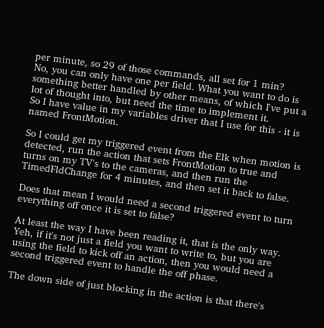per minute, so 29 of those commands, all set for 1 min?
No, you can only have one per field. What you want to do is something better handled by other means, of which I've put a lot of thought into, but need the time to implement it.
So I have value in my variables driver that I use for this - it is named FrontMotion.

So I could get my triggered event from the Elk when motion is detected, run the action that sets FrontMotion to true and turns on my TV's to the cameras, and then run the TimedFldChange for 4 minutes, and then set it back to false.

Does that mean I would need a second triggered event to turn everything off once it is set to false?

At least the way I have been reading it, that is the only way.
Yeh, if it's not just a field you want to write to, but you are using the field to kick off an action, then you would need a second triggered event to handle the off phase.

The down side of just blocking in the action is that there's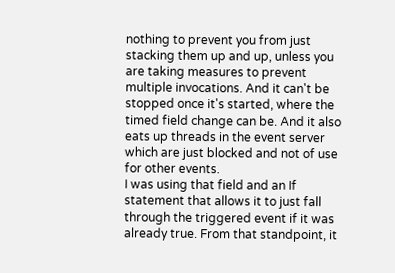nothing to prevent you from just stacking them up and up, unless you are taking measures to prevent multiple invocations. And it can't be stopped once it's started, where the timed field change can be. And it also eats up threads in the event server which are just blocked and not of use for other events.
I was using that field and an If statement that allows it to just fall through the triggered event if it was already true. From that standpoint, it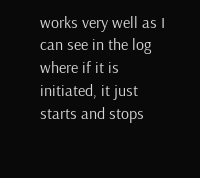works very well as I can see in the log where if it is initiated, it just starts and stops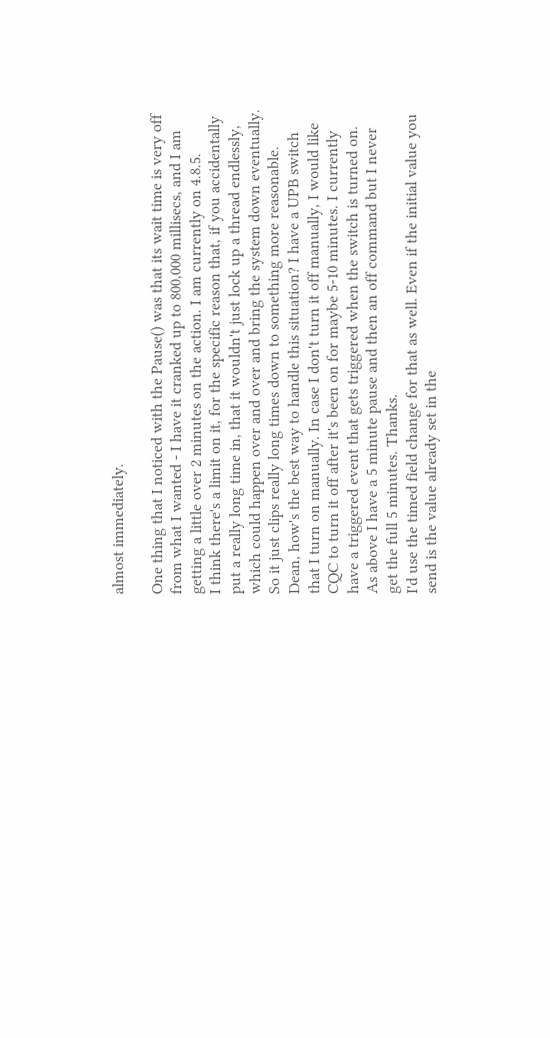almost immediately.

One thing that I noticed with the Pause() was that its wait time is very off from what I wanted - I have it cranked up to 800,000 millisecs, and I am getting a little over 2 minutes on the action. I am currently on 4.8.5.
I think there's a limit on it, for the specific reason that, if you accidentally put a really long time in, that it wouldn't just lock up a thread endlessly, which could happen over and over and bring the system down eventually. So it just clips really long times down to something more reasonable.
Dean, how's the best way to handle this situation? I have a UPB switch that I turn on manually. In case I don't turn it off manually, I would like CQC to turn it off after it's been on for maybe 5-10 minutes. I currently have a triggered event that gets triggered when the switch is turned on. As above I have a 5 minute pause and then an off command but I never get the full 5 minutes. Thanks.
I'd use the timed field change for that as well. Even if the initial value you send is the value already set in the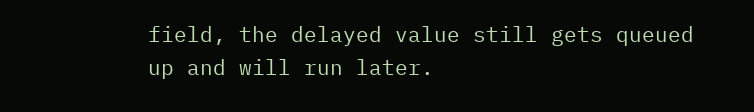field, the delayed value still gets queued up and will run later.